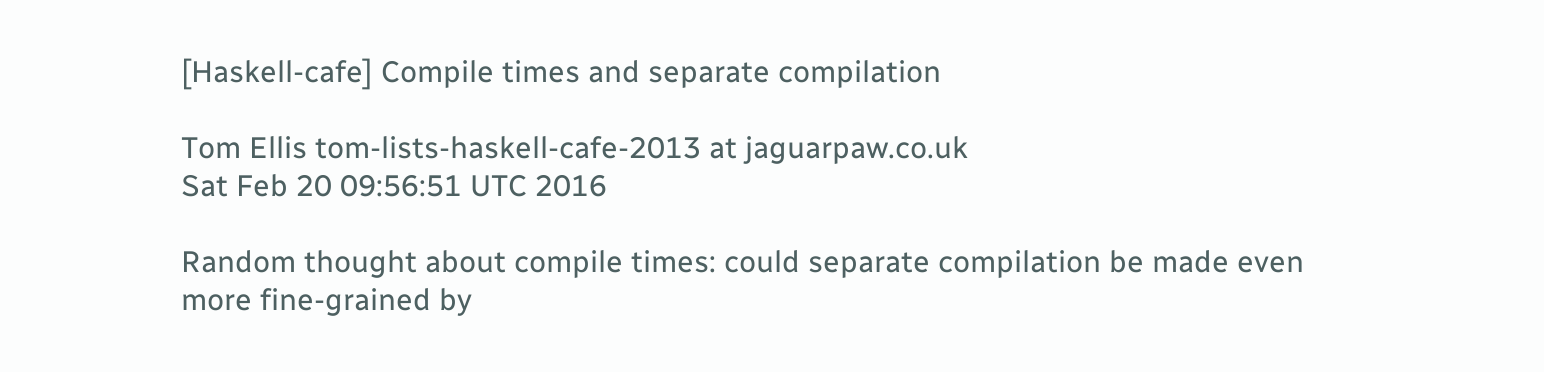[Haskell-cafe] Compile times and separate compilation

Tom Ellis tom-lists-haskell-cafe-2013 at jaguarpaw.co.uk
Sat Feb 20 09:56:51 UTC 2016

Random thought about compile times: could separate compilation be made even
more fine-grained by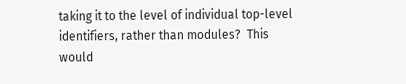taking it to the level of individual top-level
identifiers, rather than modules?  This would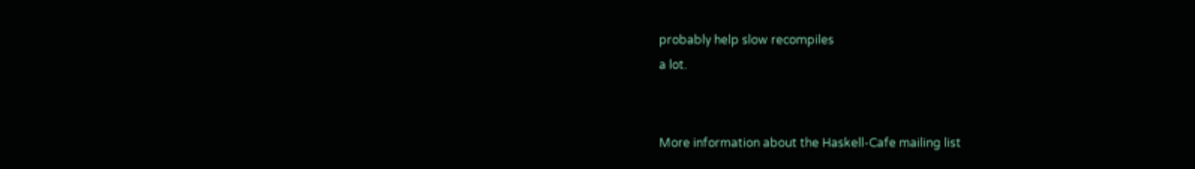probably help slow recompiles
a lot.


More information about the Haskell-Cafe mailing list